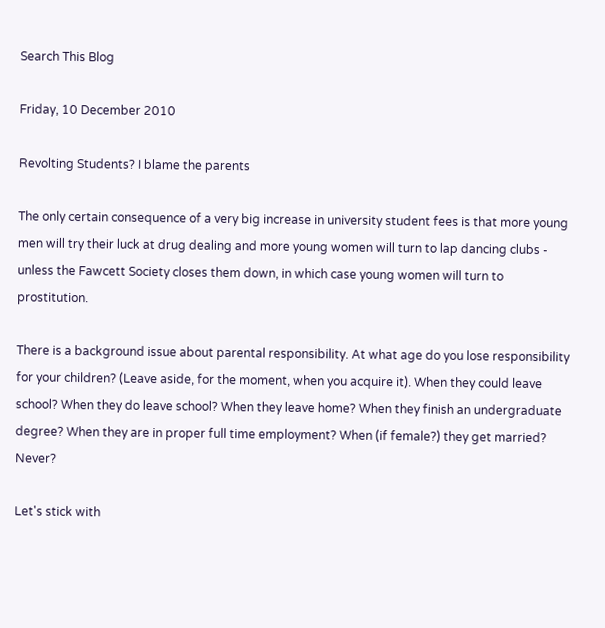Search This Blog

Friday, 10 December 2010

Revolting Students? I blame the parents

The only certain consequence of a very big increase in university student fees is that more young men will try their luck at drug dealing and more young women will turn to lap dancing clubs - unless the Fawcett Society closes them down, in which case young women will turn to prostitution.

There is a background issue about parental responsibility. At what age do you lose responsibility for your children? (Leave aside, for the moment, when you acquire it). When they could leave school? When they do leave school? When they leave home? When they finish an undergraduate degree? When they are in proper full time employment? When (if female?) they get married? Never?

Let's stick with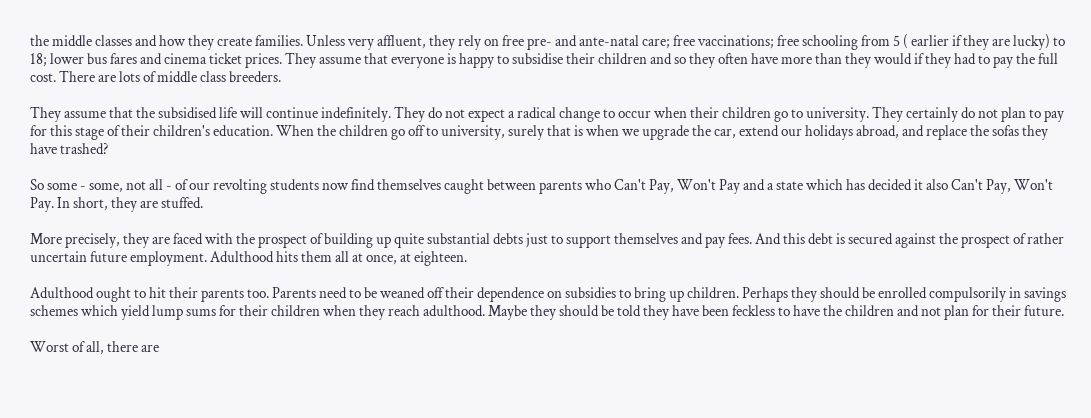the middle classes and how they create families. Unless very affluent, they rely on free pre- and ante-natal care; free vaccinations; free schooling from 5 ( earlier if they are lucky) to 18; lower bus fares and cinema ticket prices. They assume that everyone is happy to subsidise their children and so they often have more than they would if they had to pay the full cost. There are lots of middle class breeders.

They assume that the subsidised life will continue indefinitely. They do not expect a radical change to occur when their children go to university. They certainly do not plan to pay for this stage of their children's education. When the children go off to university, surely that is when we upgrade the car, extend our holidays abroad, and replace the sofas they have trashed?

So some - some, not all - of our revolting students now find themselves caught between parents who Can't Pay, Won't Pay and a state which has decided it also Can't Pay, Won't Pay. In short, they are stuffed.

More precisely, they are faced with the prospect of building up quite substantial debts just to support themselves and pay fees. And this debt is secured against the prospect of rather uncertain future employment. Adulthood hits them all at once, at eighteen.

Adulthood ought to hit their parents too. Parents need to be weaned off their dependence on subsidies to bring up children. Perhaps they should be enrolled compulsorily in savings schemes which yield lump sums for their children when they reach adulthood. Maybe they should be told they have been feckless to have the children and not plan for their future.

Worst of all, there are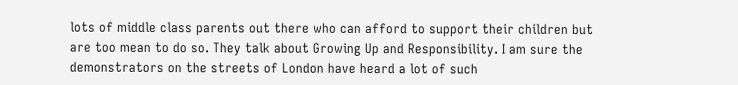lots of middle class parents out there who can afford to support their children but are too mean to do so. They talk about Growing Up and Responsibility. I am sure the demonstrators on the streets of London have heard a lot of such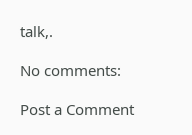talk,.

No comments:

Post a Comment